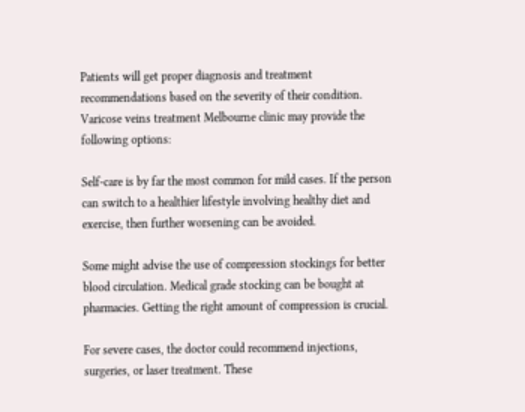Patients will get proper diagnosis and treatment recommendations based on the severity of their condition. Varicose veins treatment Melbourne clinic may provide the following options:

Self-care is by far the most common for mild cases. If the person can switch to a healthier lifestyle involving healthy diet and exercise, then further worsening can be avoided.

Some might advise the use of compression stockings for better blood circulation. Medical grade stocking can be bought at pharmacies. Getting the right amount of compression is crucial.

For severe cases, the doctor could recommend injections, surgeries, or laser treatment. These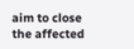aim to close the affected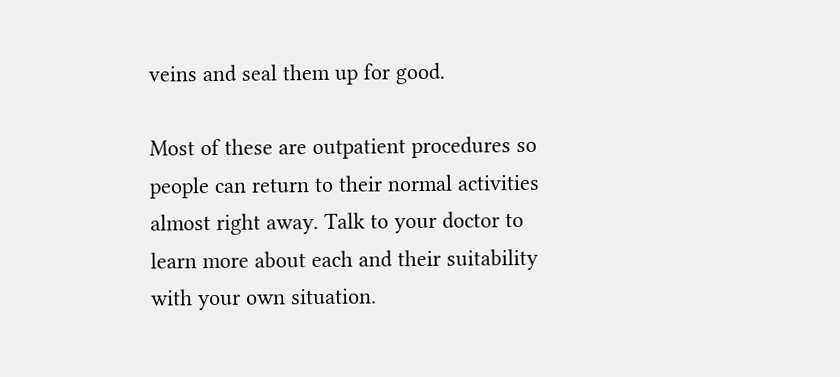veins and seal them up for good.

Most of these are outpatient procedures so people can return to their normal activities almost right away. Talk to your doctor to learn more about each and their suitability with your own situation.